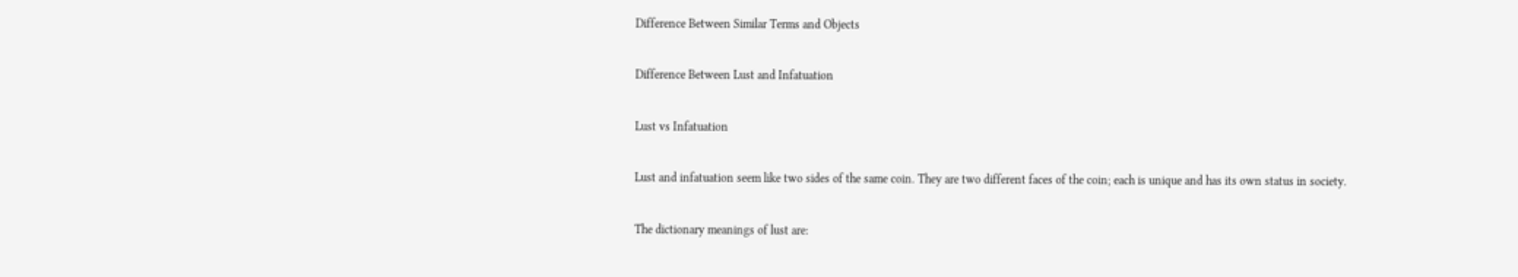Difference Between Similar Terms and Objects

Difference Between Lust and Infatuation

Lust vs Infatuation

Lust and infatuation seem like two sides of the same coin. They are two different faces of the coin; each is unique and has its own status in society.

The dictionary meanings of lust are: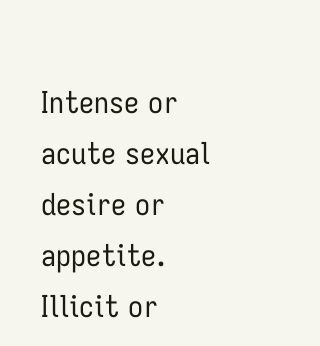Intense or acute sexual desire or appetite.
Illicit or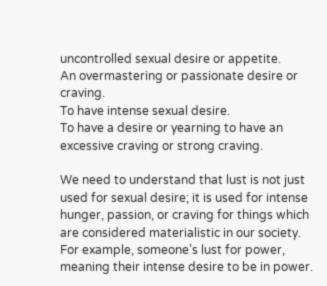uncontrolled sexual desire or appetite.
An overmastering or passionate desire or craving.
To have intense sexual desire.
To have a desire or yearning to have an excessive craving or strong craving.

We need to understand that lust is not just used for sexual desire; it is used for intense hunger, passion, or craving for things which are considered materialistic in our society. For example, someone’s lust for power, meaning their intense desire to be in power.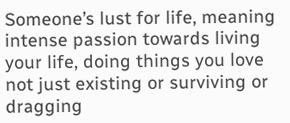Someone’s lust for life, meaning intense passion towards living your life, doing things you love not just existing or surviving or dragging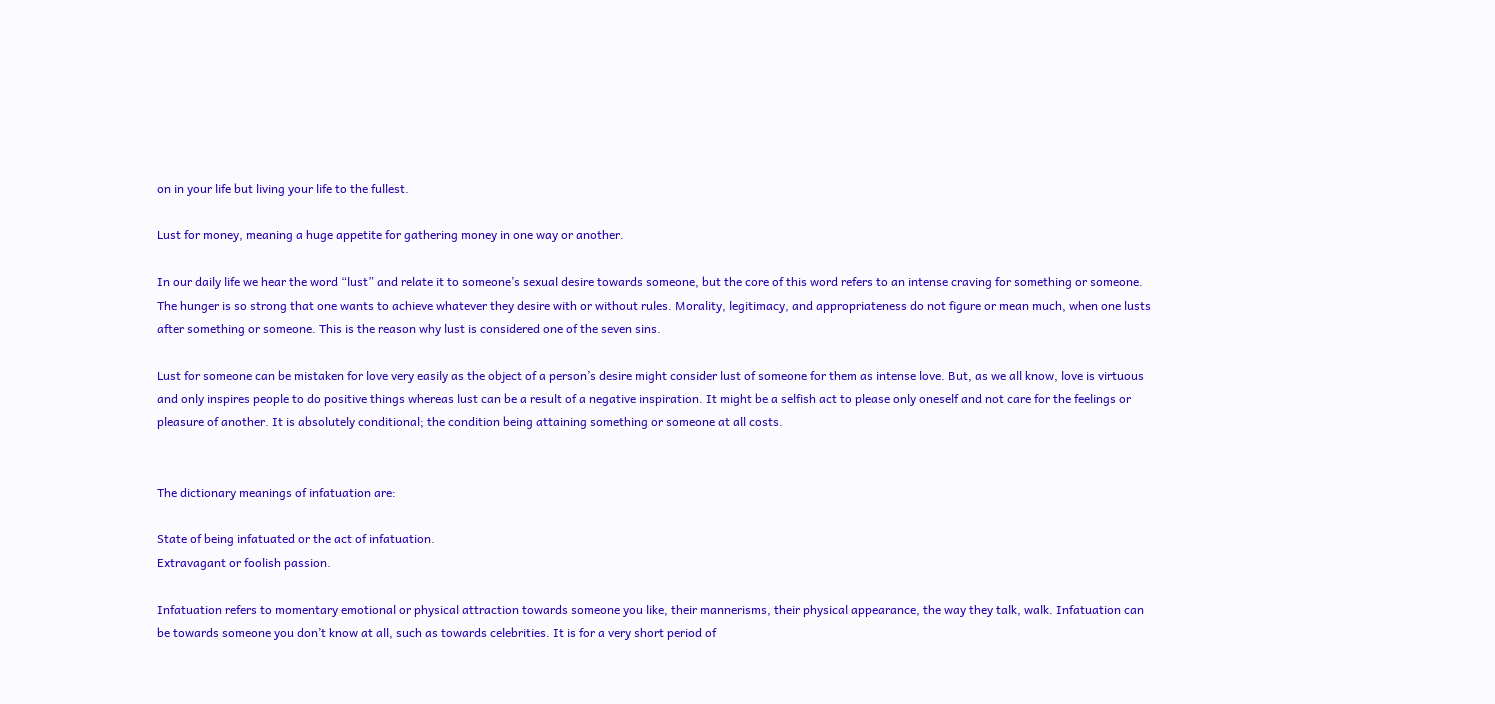on in your life but living your life to the fullest.

Lust for money, meaning a huge appetite for gathering money in one way or another.

In our daily life we hear the word “lust” and relate it to someone’s sexual desire towards someone, but the core of this word refers to an intense craving for something or someone. The hunger is so strong that one wants to achieve whatever they desire with or without rules. Morality, legitimacy, and appropriateness do not figure or mean much, when one lusts after something or someone. This is the reason why lust is considered one of the seven sins.

Lust for someone can be mistaken for love very easily as the object of a person’s desire might consider lust of someone for them as intense love. But, as we all know, love is virtuous and only inspires people to do positive things whereas lust can be a result of a negative inspiration. It might be a selfish act to please only oneself and not care for the feelings or pleasure of another. It is absolutely conditional; the condition being attaining something or someone at all costs.


The dictionary meanings of infatuation are:

State of being infatuated or the act of infatuation.
Extravagant or foolish passion.

Infatuation refers to momentary emotional or physical attraction towards someone you like, their mannerisms, their physical appearance, the way they talk, walk. Infatuation can be towards someone you don’t know at all, such as towards celebrities. It is for a very short period of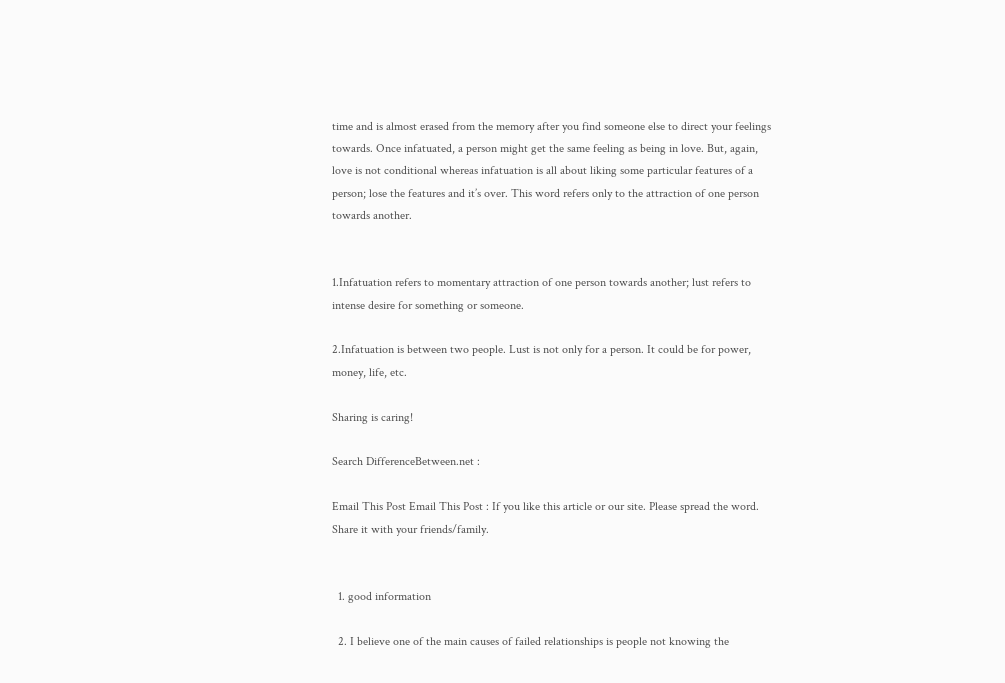time and is almost erased from the memory after you find someone else to direct your feelings towards. Once infatuated, a person might get the same feeling as being in love. But, again, love is not conditional whereas infatuation is all about liking some particular features of a person; lose the features and it’s over. This word refers only to the attraction of one person towards another.


1.Infatuation refers to momentary attraction of one person towards another; lust refers to intense desire for something or someone.

2.Infatuation is between two people. Lust is not only for a person. It could be for power, money, life, etc.

Sharing is caring!

Search DifferenceBetween.net :

Email This Post Email This Post : If you like this article or our site. Please spread the word. Share it with your friends/family.


  1. good information

  2. I believe one of the main causes of failed relationships is people not knowing the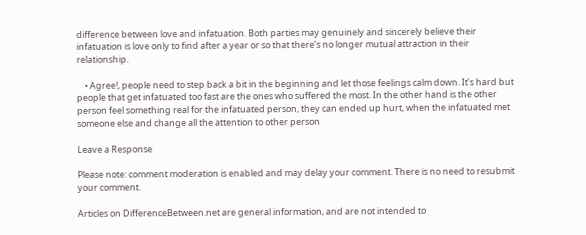difference between love and infatuation. Both parties may genuinely and sincerely believe their infatuation is love only to find after a year or so that there’s no longer mutual attraction in their relationship.

    • Agree!, people need to step back a bit in the beginning and let those feelings calm down. It’s hard but people that get infatuated too fast are the ones who suffered the most. In the other hand is the other person feel something real for the infatuated person, they can ended up hurt, when the infatuated met someone else and change all the attention to other person

Leave a Response

Please note: comment moderation is enabled and may delay your comment. There is no need to resubmit your comment.

Articles on DifferenceBetween.net are general information, and are not intended to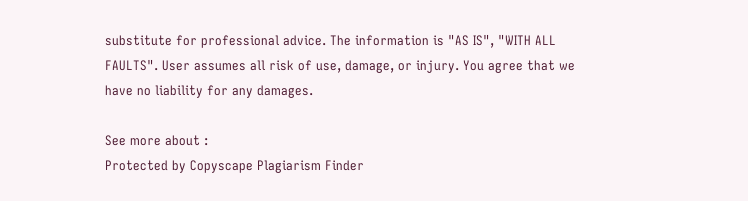substitute for professional advice. The information is "AS IS", "WITH ALL FAULTS". User assumes all risk of use, damage, or injury. You agree that we have no liability for any damages.

See more about :
Protected by Copyscape Plagiarism Finder